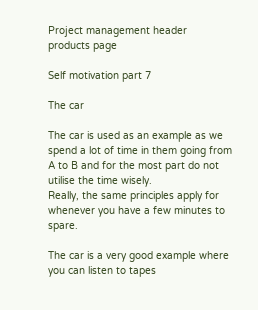Project management header
products page

Self motivation part 7

The car

The car is used as an example as we spend a lot of time in them going from A to B and for the most part do not utilise the time wisely.
Really, the same principles apply for whenever you have a few minutes to spare.

The car is a very good example where you can listen to tapes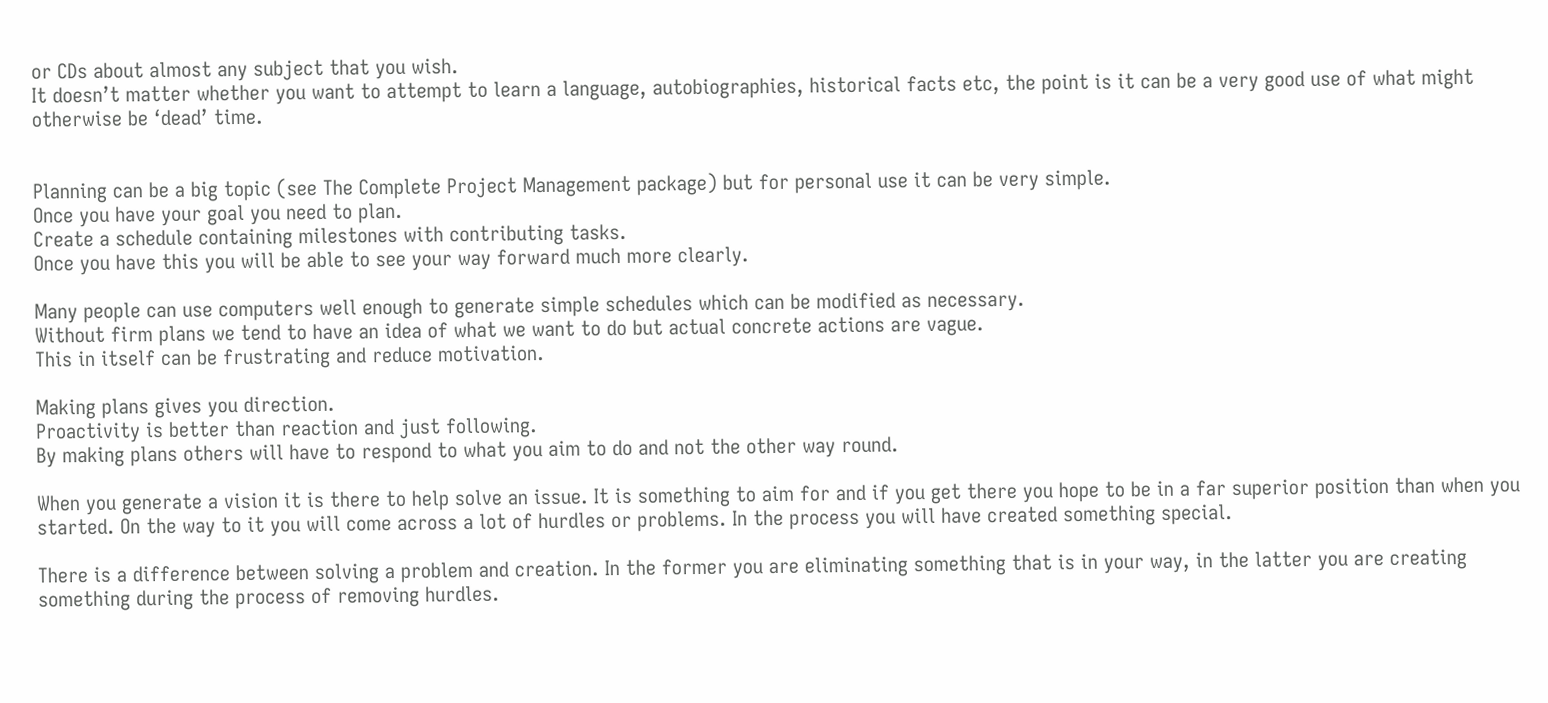or CDs about almost any subject that you wish.
It doesn’t matter whether you want to attempt to learn a language, autobiographies, historical facts etc, the point is it can be a very good use of what might otherwise be ‘dead’ time.


Planning can be a big topic (see The Complete Project Management package) but for personal use it can be very simple.
Once you have your goal you need to plan.
Create a schedule containing milestones with contributing tasks.
Once you have this you will be able to see your way forward much more clearly.

Many people can use computers well enough to generate simple schedules which can be modified as necessary.
Without firm plans we tend to have an idea of what we want to do but actual concrete actions are vague.
This in itself can be frustrating and reduce motivation.

Making plans gives you direction.
Proactivity is better than reaction and just following.
By making plans others will have to respond to what you aim to do and not the other way round.

When you generate a vision it is there to help solve an issue. It is something to aim for and if you get there you hope to be in a far superior position than when you started. On the way to it you will come across a lot of hurdles or problems. In the process you will have created something special.

There is a difference between solving a problem and creation. In the former you are eliminating something that is in your way, in the latter you are creating something during the process of removing hurdles.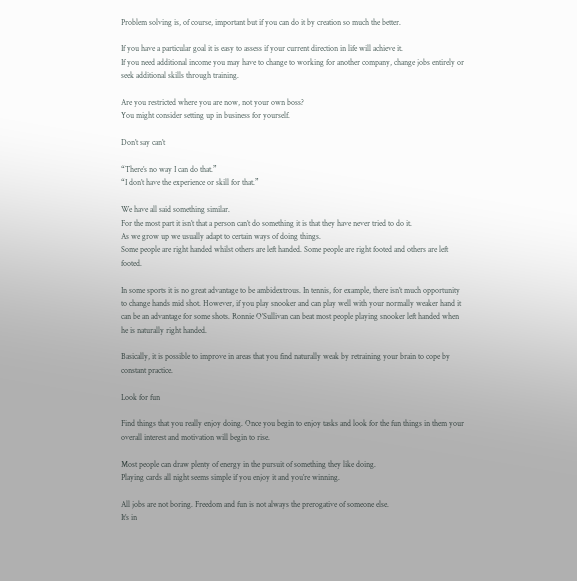Problem solving is, of course, important but if you can do it by creation so much the better.

If you have a particular goal it is easy to assess if your current direction in life will achieve it.
If you need additional income you may have to change to working for another company, change jobs entirely or seek additional skills through training.

Are you restricted where you are now, not your own boss?
You might consider setting up in business for yourself.

Don’t say can’t

“There’s no way I can do that.”
“I don’t have the experience or skill for that.”

We have all said something similar.
For the most part it isn’t that a person can’t do something it is that they have never tried to do it.
As we grow up we usually adapt to certain ways of doing things.
Some people are right handed whilst others are left handed. Some people are right footed and others are left footed.

In some sports it is no great advantage to be ambidextrous. In tennis, for example, there isn’t much opportunity to change hands mid shot. However, if you play snooker and can play well with your normally weaker hand it can be an advantage for some shots. Ronnie O’Sullivan can beat most people playing snooker left handed when he is naturally right handed.

Basically, it is possible to improve in areas that you find naturally weak by retraining your brain to cope by constant practice.

Look for fun

Find things that you really enjoy doing. Once you begin to enjoy tasks and look for the fun things in them your overall interest and motivation will begin to rise.

Most people can draw plenty of energy in the pursuit of something they like doing.
Playing cards all night seems simple if you enjoy it and you’re winning.

All jobs are not boring. Freedom and fun is not always the prerogative of someone else.
It’s in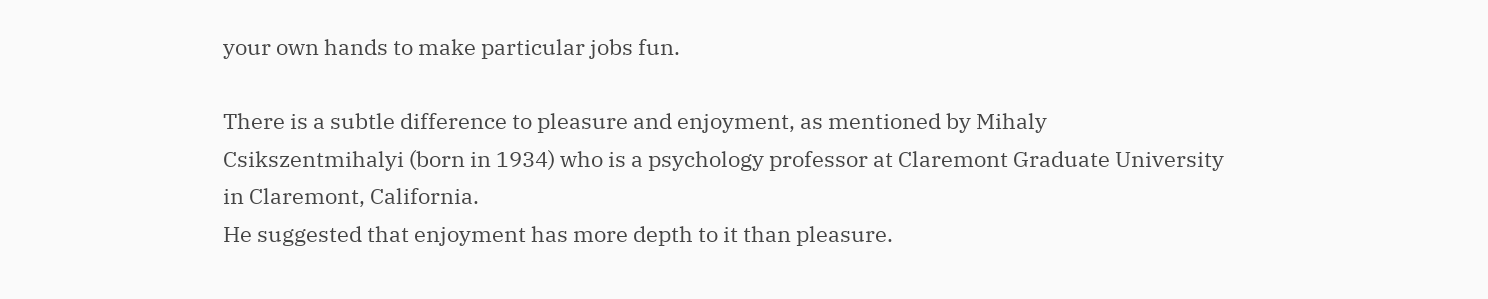your own hands to make particular jobs fun.

There is a subtle difference to pleasure and enjoyment, as mentioned by Mihaly Csikszentmihalyi (born in 1934) who is a psychology professor at Claremont Graduate University in Claremont, California.
He suggested that enjoyment has more depth to it than pleasure.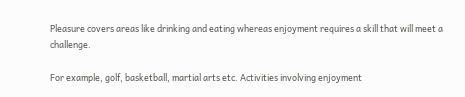Pleasure covers areas like drinking and eating whereas enjoyment requires a skill that will meet a challenge.

For example, golf, basketball, martial arts etc. Activities involving enjoyment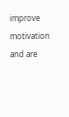improve motivation and are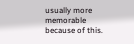usually more memorable because of this.